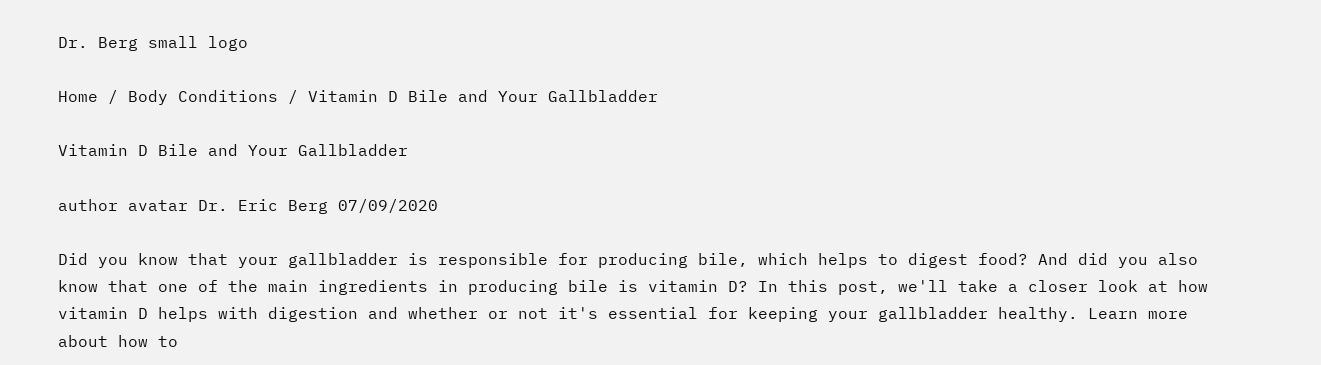Dr. Berg small logo

Home / Body Conditions / Vitamin D Bile and Your Gallbladder

Vitamin D Bile and Your Gallbladder

author avatar Dr. Eric Berg 07/09/2020

Did you know that your gallbladder is responsible for producing bile, which helps to digest food? And did you also know that one of the main ingredients in producing bile is vitamin D? In this post, we'll take a closer look at how vitamin D helps with digestion and whether or not it's essential for keeping your gallbladder healthy. Learn more about how to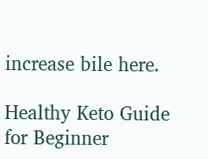increase bile here.

Healthy Keto Guide for Beginner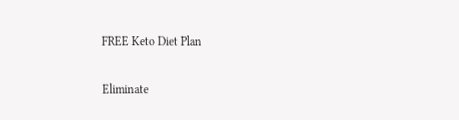FREE Keto Diet Plan

Eliminate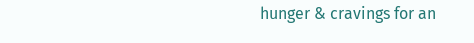hunger & cravings for an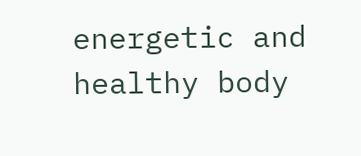energetic and healthy body